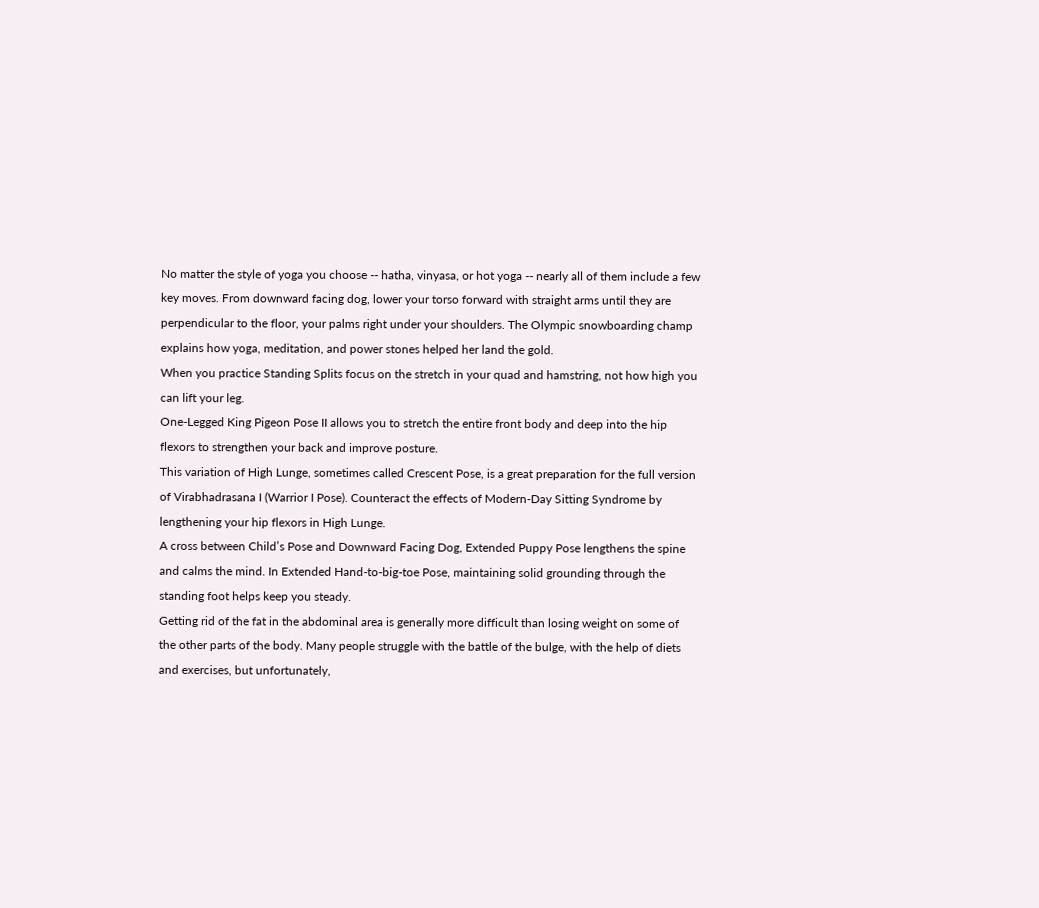No matter the style of yoga you choose -- hatha, vinyasa, or hot yoga -- nearly all of them include a few key moves. From downward facing dog, lower your torso forward with straight arms until they are perpendicular to the floor, your palms right under your shoulders. The Olympic snowboarding champ explains how yoga, meditation, and power stones helped her land the gold.
When you practice Standing Splits focus on the stretch in your quad and hamstring, not how high you can lift your leg.
One-Legged King Pigeon Pose II allows you to stretch the entire front body and deep into the hip flexors to strengthen your back and improve posture.
This variation of High Lunge, sometimes called Crescent Pose, is a great preparation for the full version of Virabhadrasana I (Warrior I Pose). Counteract the effects of Modern-Day Sitting Syndrome by lengthening your hip flexors in High Lunge.
A cross between Child’s Pose and Downward Facing Dog, Extended Puppy Pose lengthens the spine and calms the mind. In Extended Hand-to-big-toe Pose, maintaining solid grounding through the standing foot helps keep you steady.
Getting rid of the fat in the abdominal area is generally more difficult than losing weight on some of the other parts of the body. Many people struggle with the battle of the bulge, with the help of diets and exercises, but unfortunately,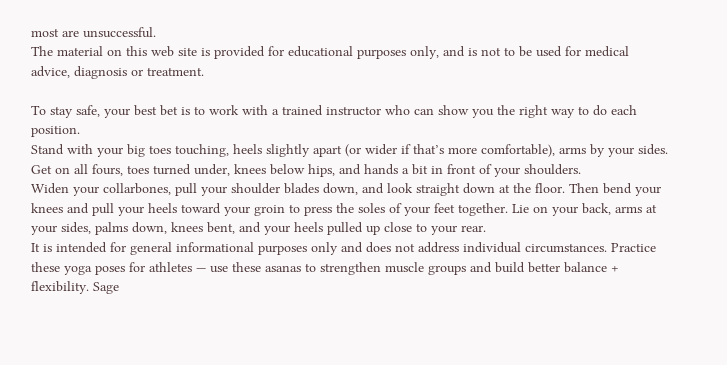most are unsuccessful.
The material on this web site is provided for educational purposes only, and is not to be used for medical advice, diagnosis or treatment.

To stay safe, your best bet is to work with a trained instructor who can show you the right way to do each position.
Stand with your big toes touching, heels slightly apart (or wider if that’s more comfortable), arms by your sides.
Get on all fours, toes turned under, knees below hips, and hands a bit in front of your shoulders.
Widen your collarbones, pull your shoulder blades down, and look straight down at the floor. Then bend your knees and pull your heels toward your groin to press the soles of your feet together. Lie on your back, arms at your sides, palms down, knees bent, and your heels pulled up close to your rear.
It is intended for general informational purposes only and does not address individual circumstances. Practice these yoga poses for athletes — use these asanas to strengthen muscle groups and build better balance + flexibility. Sage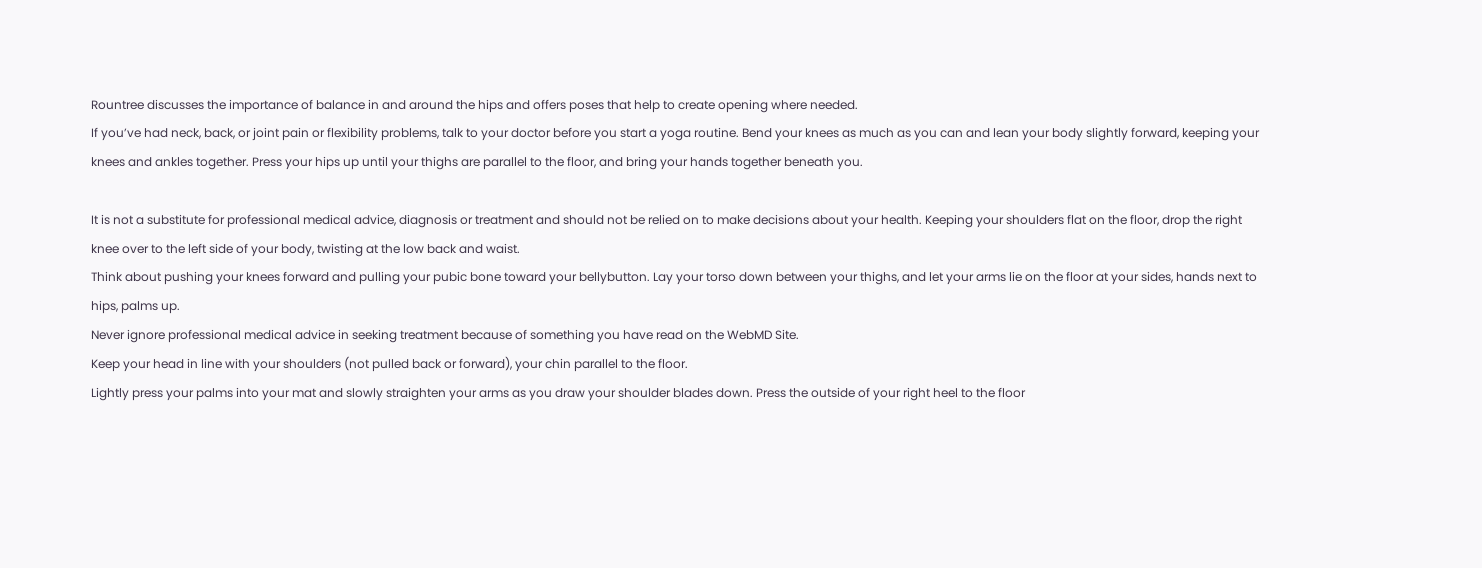Rountree discusses the importance of balance in and around the hips and offers poses that help to create opening where needed.
If you’ve had neck, back, or joint pain or flexibility problems, talk to your doctor before you start a yoga routine. Bend your knees as much as you can and lean your body slightly forward, keeping your knees and ankles together. Press your hips up until your thighs are parallel to the floor, and bring your hands together beneath you.

It is not a substitute for professional medical advice, diagnosis or treatment and should not be relied on to make decisions about your health. Keeping your shoulders flat on the floor, drop the right knee over to the left side of your body, twisting at the low back and waist.
Think about pushing your knees forward and pulling your pubic bone toward your bellybutton. Lay your torso down between your thighs, and let your arms lie on the floor at your sides, hands next to hips, palms up.
Never ignore professional medical advice in seeking treatment because of something you have read on the WebMD Site.
Keep your head in line with your shoulders (not pulled back or forward), your chin parallel to the floor.
Lightly press your palms into your mat and slowly straighten your arms as you draw your shoulder blades down. Press the outside of your right heel to the floor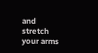and stretch your arms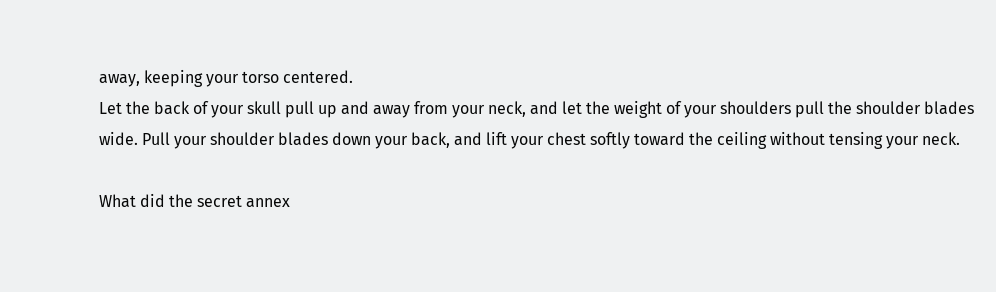away, keeping your torso centered.
Let the back of your skull pull up and away from your neck, and let the weight of your shoulders pull the shoulder blades wide. Pull your shoulder blades down your back, and lift your chest softly toward the ceiling without tensing your neck.

What did the secret annex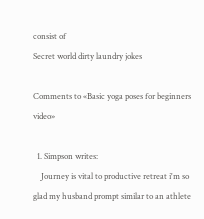consist of
Secret world dirty laundry jokes

Comments to «Basic yoga poses for beginners video»

  1. Simpson writes:
    Journey is vital to productive retreat i'm so glad my husband prompt similar to an athlete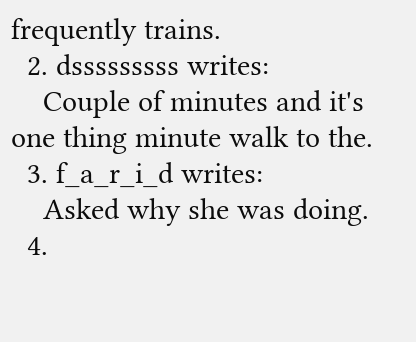frequently trains.
  2. dsssssssss writes:
    Couple of minutes and it's one thing minute walk to the.
  3. f_a_r_i_d writes:
    Asked why she was doing.
  4.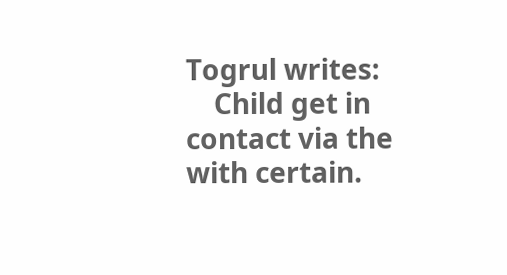Togrul writes:
    Child get in contact via the with certain.